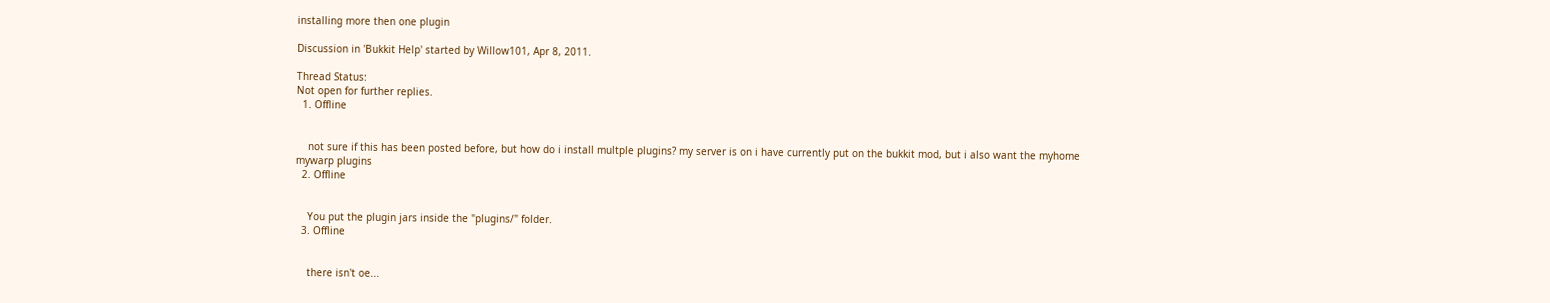installing more then one plugin

Discussion in 'Bukkit Help' started by Willow101, Apr 8, 2011.

Thread Status:
Not open for further replies.
  1. Offline


    not sure if this has been posted before, but how do i install multple plugins? my server is on i have currently put on the bukkit mod, but i also want the myhome mywarp plugins
  2. Offline


    You put the plugin jars inside the "plugins/" folder.
  3. Offline


    there isn't oe...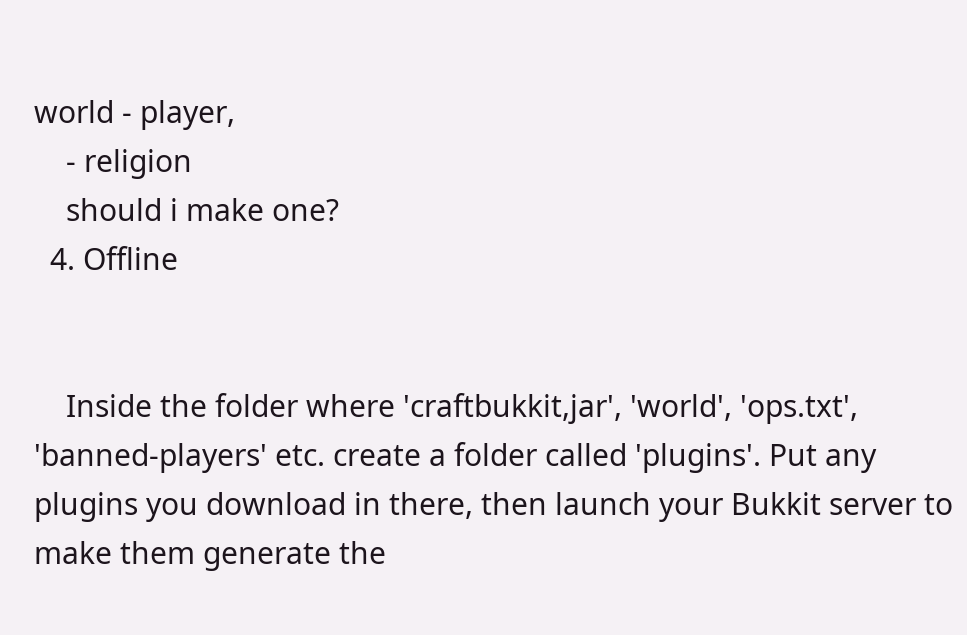world - player,
    - religion
    should i make one?
  4. Offline


    Inside the folder where 'craftbukkit,jar', 'world', 'ops.txt', 'banned-players' etc. create a folder called 'plugins'. Put any plugins you download in there, then launch your Bukkit server to make them generate the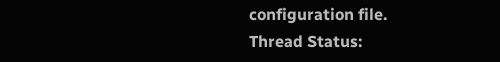configuration file.
Thread Status: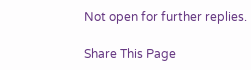Not open for further replies.

Share This Page